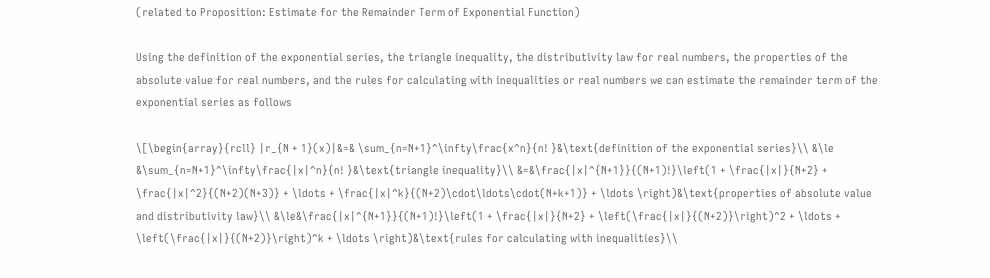(related to Proposition: Estimate for the Remainder Term of Exponential Function)

Using the definition of the exponential series, the triangle inequality, the distributivity law for real numbers, the properties of the absolute value for real numbers, and the rules for calculating with inequalities or real numbers we can estimate the remainder term of the exponential series as follows

\[\begin{array}{rcll} |r_{N + 1}(x)|&=& \sum_{n=N+1}^\infty\frac{x^n}{n! }&\text{definition of the exponential series}\\ &\le &\sum_{n=N+1}^\infty\frac{|x|^n}{n! }&\text{triangle inequality}\\ &=&\frac{|x|^{N+1}}{(N+1)!}\left(1 + \frac{|x|}{N+2} + \frac{|x|^2}{(N+2)(N+3)} + \ldots + \frac{|x|^k}{(N+2)\cdot\ldots\cdot(N+k+1)} + \ldots \right)&\text{properties of absolute value and distributivity law}\\ &\le&\frac{|x|^{N+1}}{(N+1)!}\left(1 + \frac{|x|}{N+2} + \left(\frac{|x|}{(N+2)}\right)^2 + \ldots + \left(\frac{|x|}{(N+2)}\right)^k + \ldots \right)&\text{rules for calculating with inequalities}\\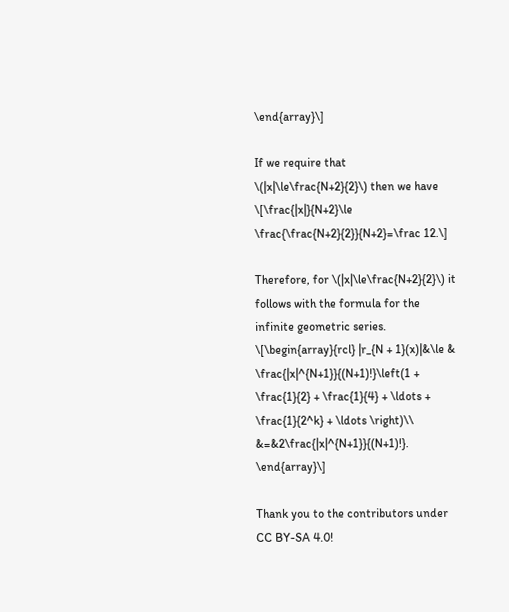\end{array}\]

If we require that \(|x|\le\frac{N+2}{2}\) then we have \[\frac{|x|}{N+2}\le \frac{\frac{N+2}{2}}{N+2}=\frac 12.\]

Therefore, for \(|x|\le\frac{N+2}{2}\) it follows with the formula for the infinite geometric series. \[\begin{array}{rcl} |r_{N + 1}(x)|&\le & \frac{|x|^{N+1}}{(N+1)!}\left(1 + \frac{1}{2} + \frac{1}{4} + \ldots + \frac{1}{2^k} + \ldots \right)\\ &=&2\frac{|x|^{N+1}}{(N+1)!}. \end{array}\]

Thank you to the contributors under CC BY-SA 4.0!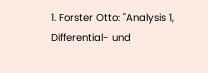1. Forster Otto: "Analysis 1, Differential- und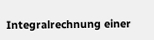Integralrechnung einer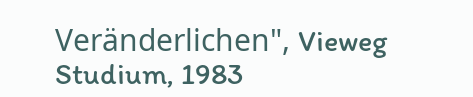Veränderlichen", Vieweg Studium, 1983